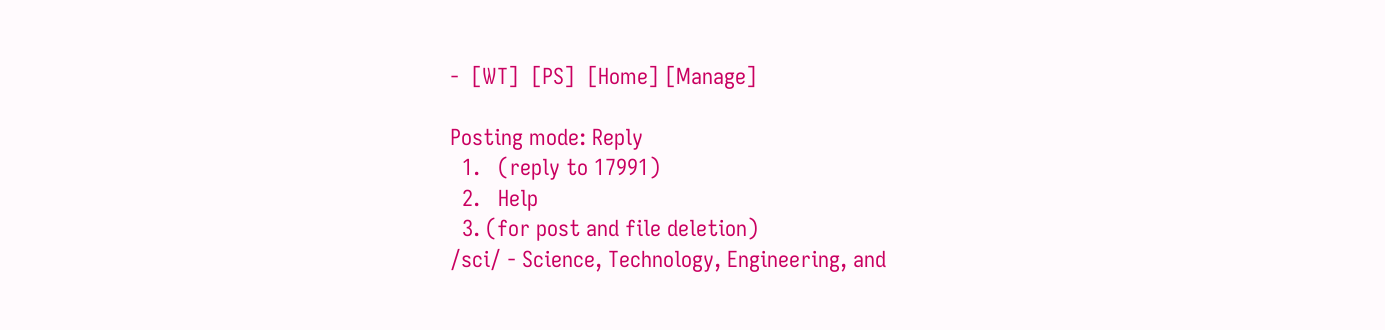-  [WT]  [PS]  [Home] [Manage]

Posting mode: Reply
  1.   (reply to 17991)
  2.   Help
  3. (for post and file deletion)
/sci/ - Science, Technology, Engineering, and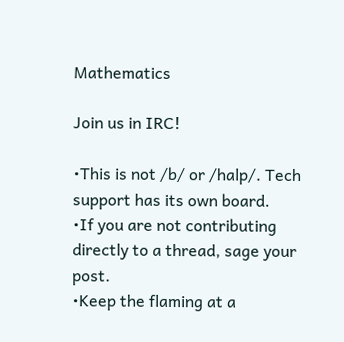Mathematics

Join us in IRC!

•This is not /b/ or /halp/. Tech support has its own board.
•If you are not contributing directly to a thread, sage your post.
•Keep the flaming at a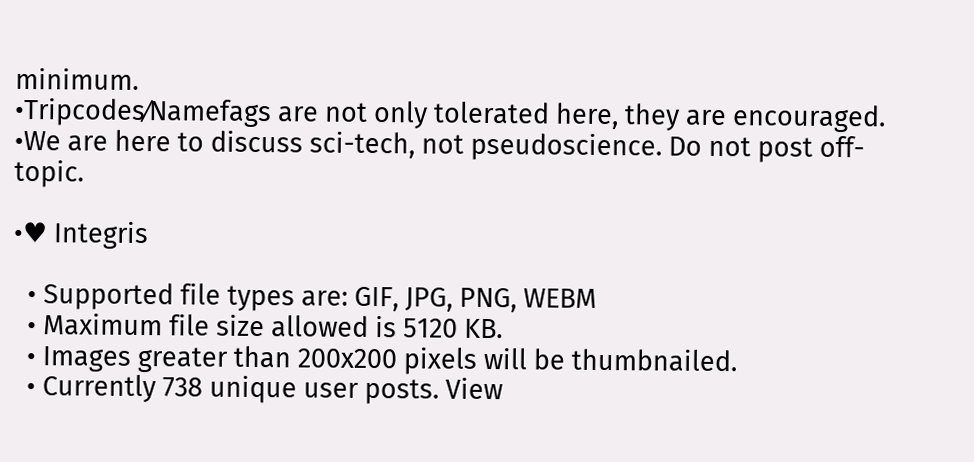minimum.
•Tripcodes⁄Namefags are not only tolerated here, they are encouraged.
•We are here to discuss sci-tech, not pseudoscience. Do not post off-topic.

•♥ Integris

  • Supported file types are: GIF, JPG, PNG, WEBM
  • Maximum file size allowed is 5120 KB.
  • Images greater than 200x200 pixels will be thumbnailed.
  • Currently 738 unique user posts. View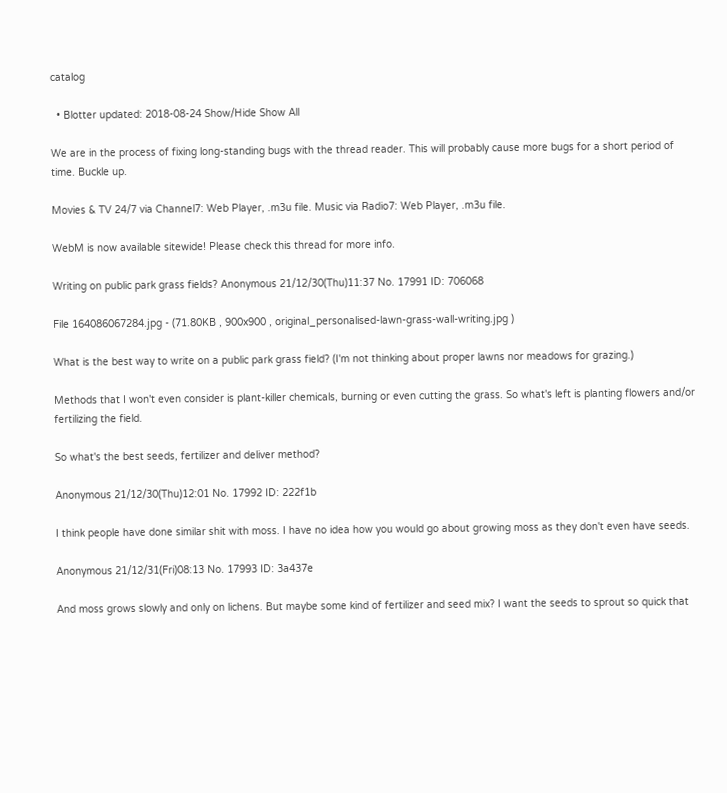catalog

  • Blotter updated: 2018-08-24 Show/Hide Show All

We are in the process of fixing long-standing bugs with the thread reader. This will probably cause more bugs for a short period of time. Buckle up.

Movies & TV 24/7 via Channel7: Web Player, .m3u file. Music via Radio7: Web Player, .m3u file.

WebM is now available sitewide! Please check this thread for more info.

Writing on public park grass fields? Anonymous 21/12/30(Thu)11:37 No. 17991 ID: 706068

File 164086067284.jpg - (71.80KB , 900x900 , original_personalised-lawn-grass-wall-writing.jpg )

What is the best way to write on a public park grass field? (I'm not thinking about proper lawns nor meadows for grazing.)

Methods that I won't even consider is plant-killer chemicals, burning or even cutting the grass. So what's left is planting flowers and/or fertilizing the field.

So what's the best seeds, fertilizer and deliver method?

Anonymous 21/12/30(Thu)12:01 No. 17992 ID: 222f1b

I think people have done similar shit with moss. I have no idea how you would go about growing moss as they don't even have seeds.

Anonymous 21/12/31(Fri)08:13 No. 17993 ID: 3a437e

And moss grows slowly and only on lichens. But maybe some kind of fertilizer and seed mix? I want the seeds to sprout so quick that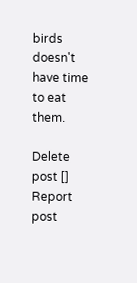birds doesn't have time to eat them.

Delete post []
Report post